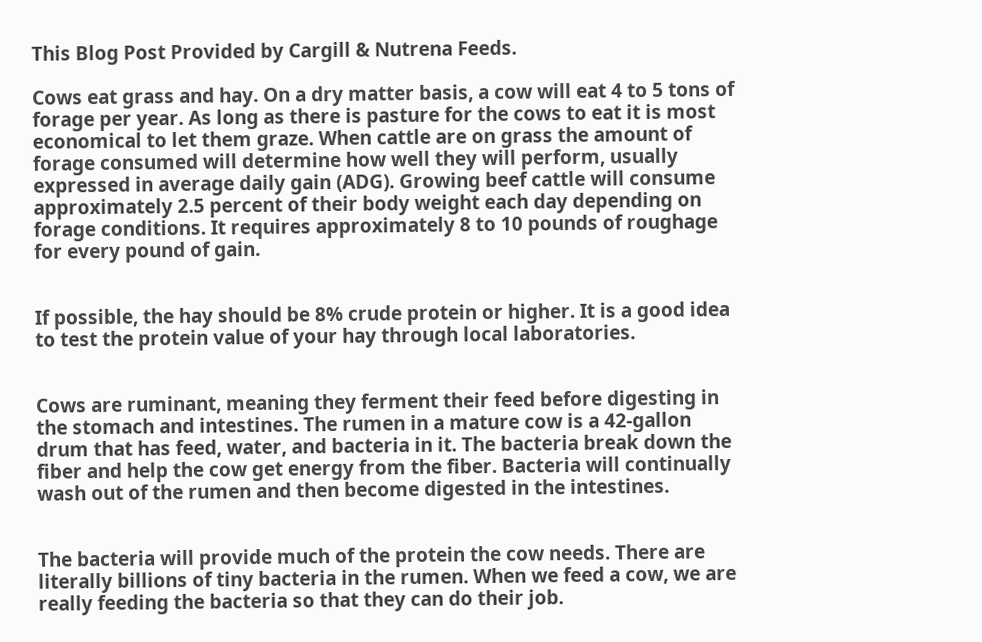This Blog Post Provided by Cargill & Nutrena Feeds.

Cows eat grass and hay. On a dry matter basis, a cow will eat 4 to 5 tons of forage per year. As long as there is pasture for the cows to eat it is most economical to let them graze. When cattle are on grass the amount of forage consumed will determine how well they will perform, usually expressed in average daily gain (ADG). Growing beef cattle will consume approximately 2.5 percent of their body weight each day depending on forage conditions. It requires approximately 8 to 10 pounds of roughage for every pound of gain.


If possible, the hay should be 8% crude protein or higher. It is a good idea to test the protein value of your hay through local laboratories.


Cows are ruminant, meaning they ferment their feed before digesting in the stomach and intestines. The rumen in a mature cow is a 42-gallon drum that has feed, water, and bacteria in it. The bacteria break down the fiber and help the cow get energy from the fiber. Bacteria will continually wash out of the rumen and then become digested in the intestines.


The bacteria will provide much of the protein the cow needs. There are literally billions of tiny bacteria in the rumen. When we feed a cow, we are really feeding the bacteria so that they can do their job.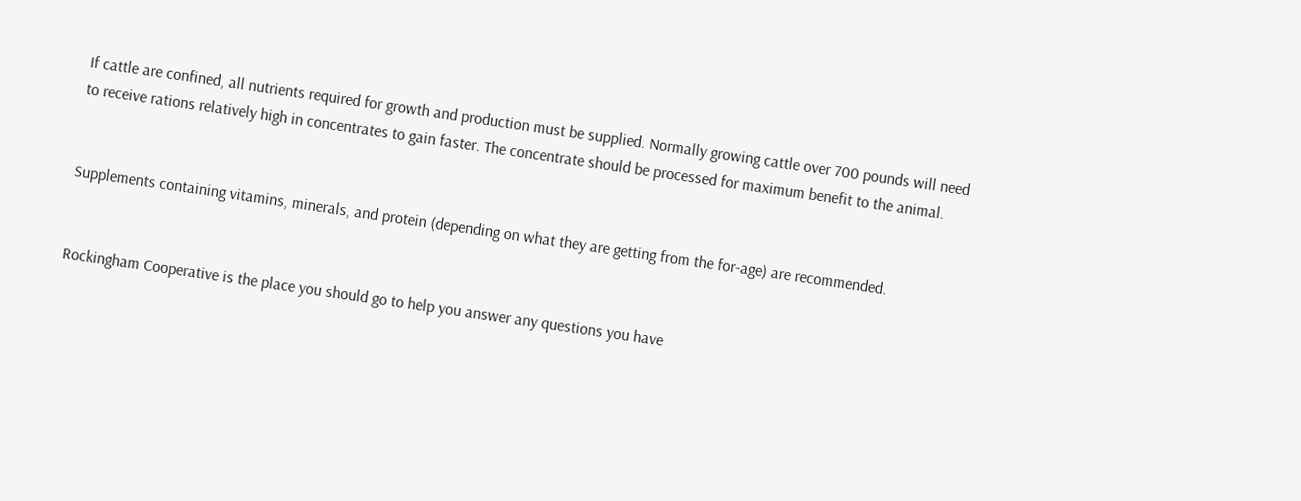If cattle are confined, all nutrients required for growth and production must be supplied. Normally growing cattle over 700 pounds will need to receive rations relatively high in concentrates to gain faster. The concentrate should be processed for maximum benefit to the animal.


Supplements containing vitamins, minerals, and protein (depending on what they are getting from the for-age) are recommended.


Rockingham Cooperative is the place you should go to help you answer any questions you have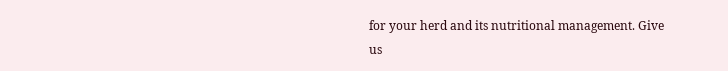for your herd and its nutritional management. Give us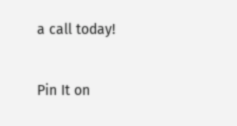a call today!

Pin It on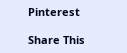Pinterest

Share This